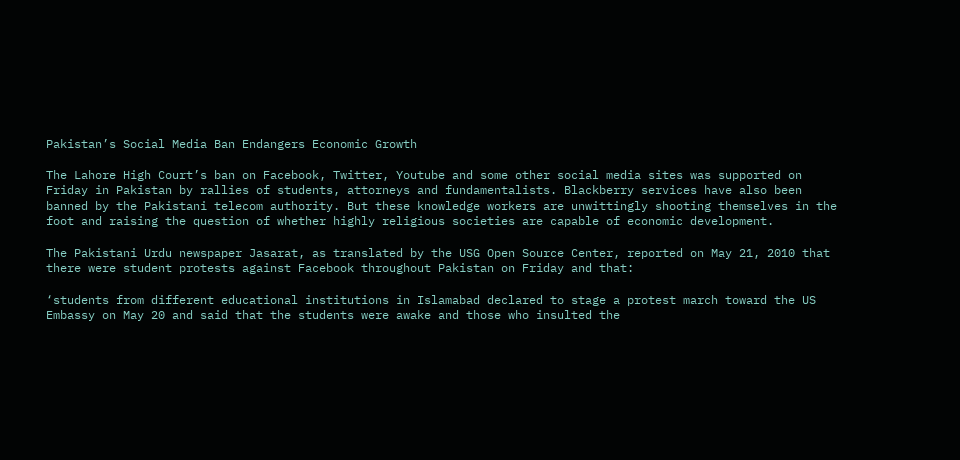Pakistan’s Social Media Ban Endangers Economic Growth

The Lahore High Court’s ban on Facebook, Twitter, Youtube and some other social media sites was supported on Friday in Pakistan by rallies of students, attorneys and fundamentalists. Blackberry services have also been banned by the Pakistani telecom authority. But these knowledge workers are unwittingly shooting themselves in the foot and raising the question of whether highly religious societies are capable of economic development.

The Pakistani Urdu newspaper Jasarat, as translated by the USG Open Source Center, reported on May 21, 2010 that there were student protests against Facebook throughout Pakistan on Friday and that:

‘students from different educational institutions in Islamabad declared to stage a protest march toward the US Embassy on May 20 and said that the students were awake and those who insulted the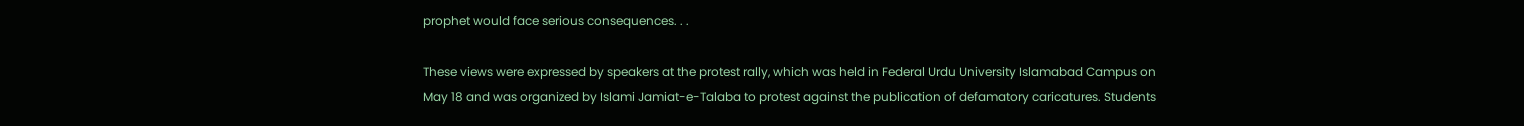prophet would face serious consequences. . .

These views were expressed by speakers at the protest rally, which was held in Federal Urdu University Islamabad Campus on May 18 and was organized by Islami Jamiat-e-Talaba to protest against the publication of defamatory caricatures. Students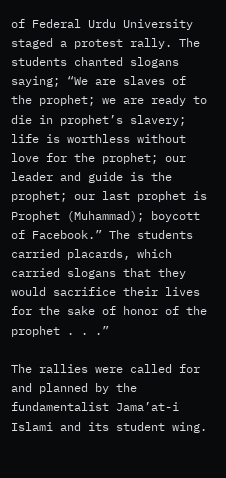of Federal Urdu University staged a protest rally. The students chanted slogans saying; “We are slaves of the prophet; we are ready to die in prophet’s slavery; life is worthless without love for the prophet; our leader and guide is the prophet; our last prophet is Prophet (Muhammad); boycott of Facebook.” The students carried placards, which carried slogans that they would sacrifice their lives for the sake of honor of the prophet . . .”

The rallies were called for and planned by the fundamentalist Jama’at-i Islami and its student wing.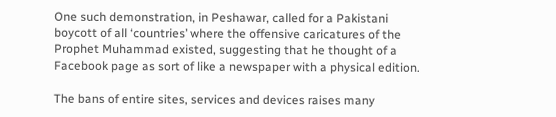One such demonstration, in Peshawar, called for a Pakistani boycott of all ‘countries’ where the offensive caricatures of the Prophet Muhammad existed, suggesting that he thought of a Facebook page as sort of like a newspaper with a physical edition.

The bans of entire sites, services and devices raises many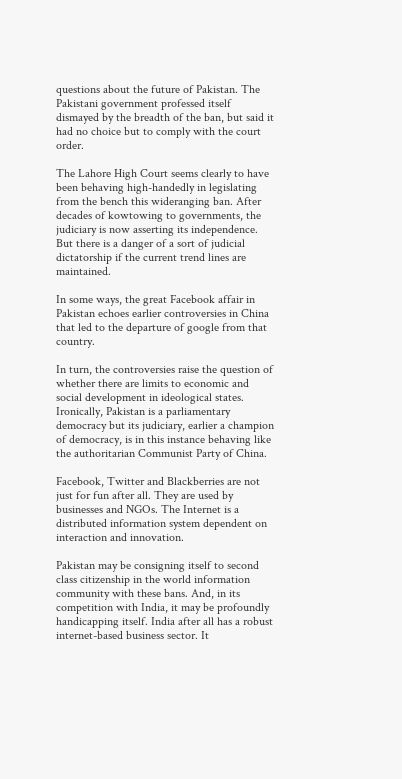questions about the future of Pakistan. The Pakistani government professed itself dismayed by the breadth of the ban, but said it had no choice but to comply with the court order.

The Lahore High Court seems clearly to have been behaving high-handedly in legislating from the bench this wideranging ban. After decades of kowtowing to governments, the judiciary is now asserting its independence. But there is a danger of a sort of judicial dictatorship if the current trend lines are maintained.

In some ways, the great Facebook affair in Pakistan echoes earlier controversies in China that led to the departure of google from that country.

In turn, the controversies raise the question of whether there are limits to economic and social development in ideological states. Ironically, Pakistan is a parliamentary democracy but its judiciary, earlier a champion of democracy, is in this instance behaving like the authoritarian Communist Party of China.

Facebook, Twitter and Blackberries are not just for fun after all. They are used by businesses and NGOs. The Internet is a distributed information system dependent on interaction and innovation.

Pakistan may be consigning itself to second class citizenship in the world information community with these bans. And, in its competition with India, it may be profoundly handicapping itself. India after all has a robust internet-based business sector. It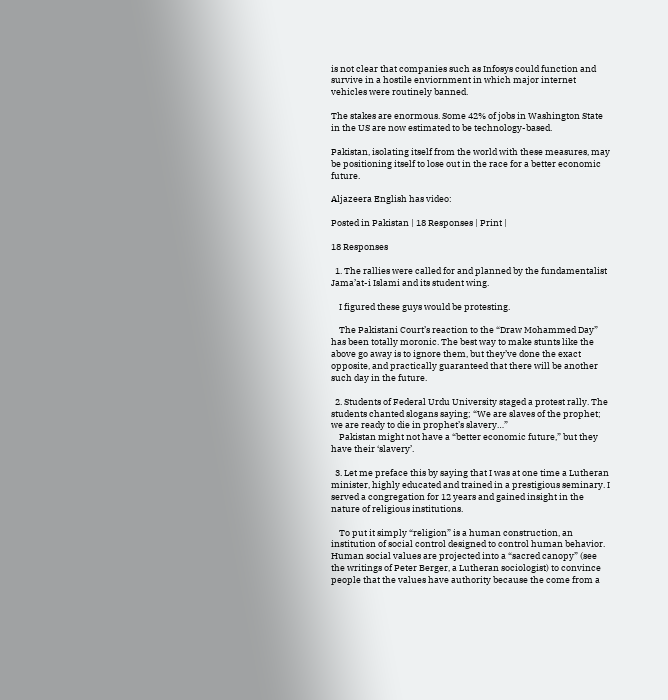is not clear that companies such as Infosys could function and survive in a hostile enviornment in which major internet vehicles were routinely banned.

The stakes are enormous. Some 42% of jobs in Washington State in the US are now estimated to be technology-based.

Pakistan, isolating itself from the world with these measures, may be positioning itself to lose out in the race for a better economic future.

Aljazeera English has video:

Posted in Pakistan | 18 Responses | Print |

18 Responses

  1. The rallies were called for and planned by the fundamentalist Jama’at-i Islami and its student wing.

    I figured these guys would be protesting.

    The Pakistani Court’s reaction to the “Draw Mohammed Day” has been totally moronic. The best way to make stunts like the above go away is to ignore them, but they’ve done the exact opposite, and practically guaranteed that there will be another such day in the future.

  2. Students of Federal Urdu University staged a protest rally. The students chanted slogans saying; “We are slaves of the prophet; we are ready to die in prophet’s slavery…”
    Pakistan might not have a “better economic future,” but they have their ‘slavery’.

  3. Let me preface this by saying that I was at one time a Lutheran minister, highly educated and trained in a prestigious seminary. I served a congregation for 12 years and gained insight in the nature of religious institutions.

    To put it simply “religion” is a human construction, an institution of social control designed to control human behavior. Human social values are projected into a “sacred canopy” (see the writings of Peter Berger, a Lutheran sociologist) to convince people that the values have authority because the come from a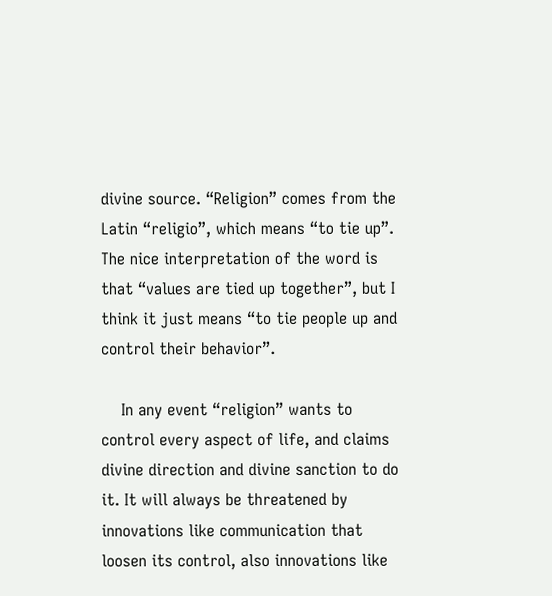divine source. “Religion” comes from the Latin “religio”, which means “to tie up”. The nice interpretation of the word is that “values are tied up together”, but I think it just means “to tie people up and control their behavior”.

    In any event “religion” wants to control every aspect of life, and claims divine direction and divine sanction to do it. It will always be threatened by innovations like communication that loosen its control, also innovations like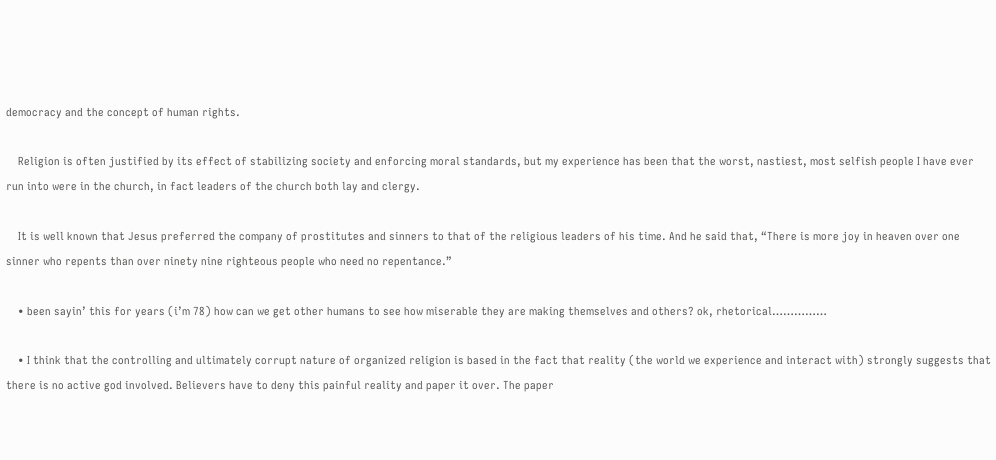democracy and the concept of human rights.

    Religion is often justified by its effect of stabilizing society and enforcing moral standards, but my experience has been that the worst, nastiest, most selfish people I have ever run into were in the church, in fact leaders of the church both lay and clergy.

    It is well known that Jesus preferred the company of prostitutes and sinners to that of the religious leaders of his time. And he said that, “There is more joy in heaven over one sinner who repents than over ninety nine righteous people who need no repentance.”

    • been sayin’ this for years (i’m 78) how can we get other humans to see how miserable they are making themselves and others? ok, rhetorical……………

    • I think that the controlling and ultimately corrupt nature of organized religion is based in the fact that reality (the world we experience and interact with) strongly suggests that there is no active god involved. Believers have to deny this painful reality and paper it over. The paper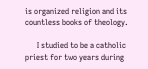is organized religion and its countless books of theology.

      I studied to be a catholic priest for two years during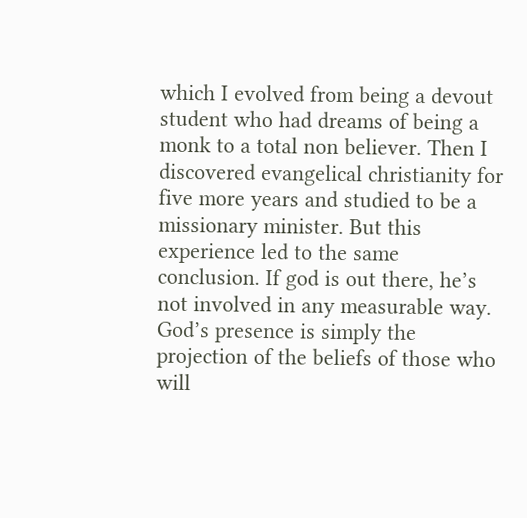which I evolved from being a devout student who had dreams of being a monk to a total non believer. Then I discovered evangelical christianity for five more years and studied to be a missionary minister. But this experience led to the same conclusion. If god is out there, he’s not involved in any measurable way. God’s presence is simply the projection of the beliefs of those who will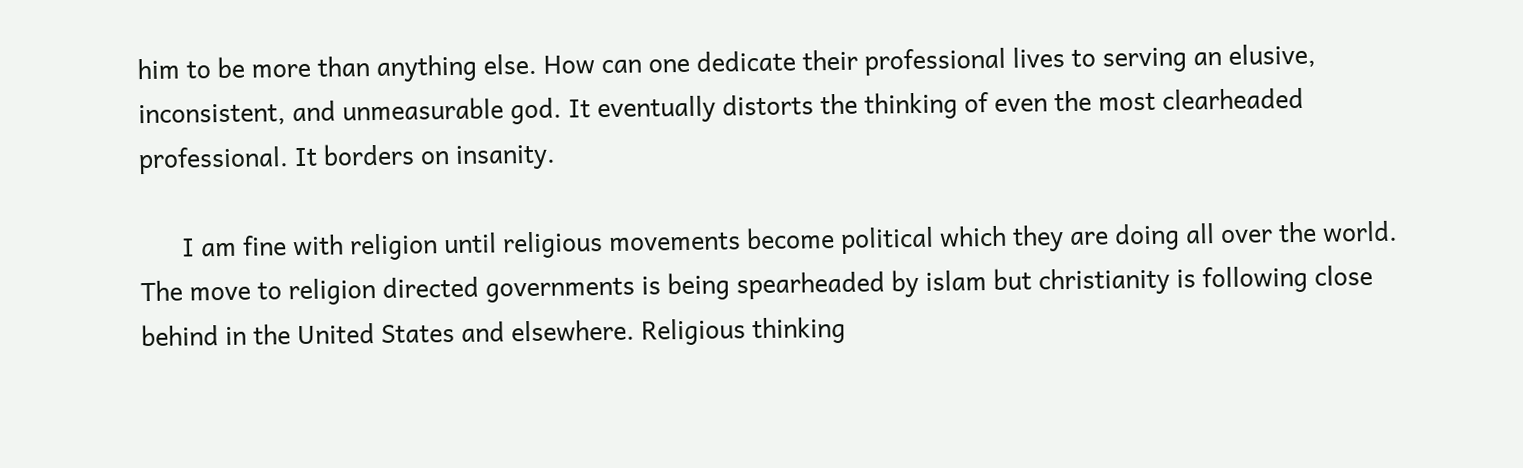him to be more than anything else. How can one dedicate their professional lives to serving an elusive, inconsistent, and unmeasurable god. It eventually distorts the thinking of even the most clearheaded professional. It borders on insanity.

      I am fine with religion until religious movements become political which they are doing all over the world. The move to religion directed governments is being spearheaded by islam but christianity is following close behind in the United States and elsewhere. Religious thinking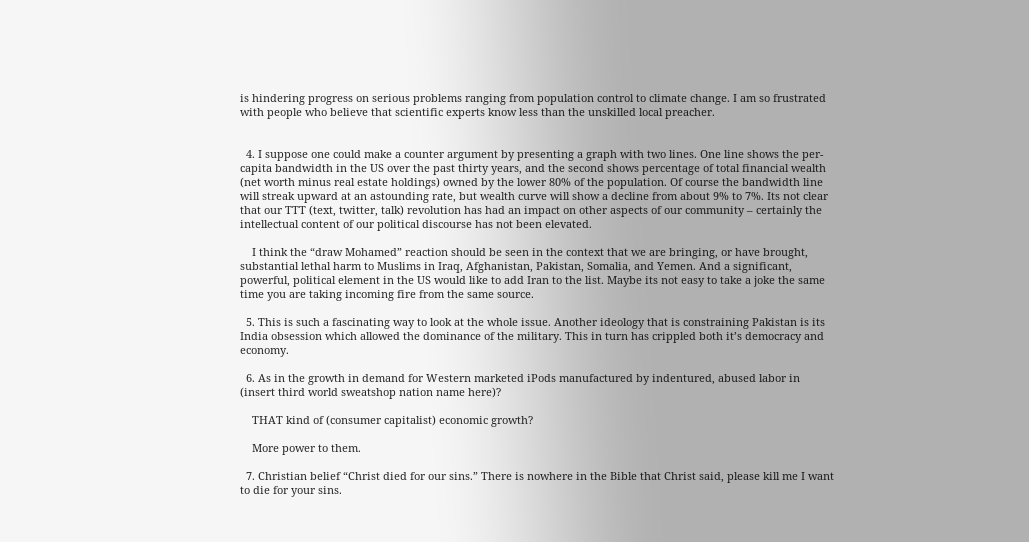is hindering progress on serious problems ranging from population control to climate change. I am so frustrated with people who believe that scientific experts know less than the unskilled local preacher.


  4. I suppose one could make a counter argument by presenting a graph with two lines. One line shows the per-capita bandwidth in the US over the past thirty years, and the second shows percentage of total financial wealth (net worth minus real estate holdings) owned by the lower 80% of the population. Of course the bandwidth line will streak upward at an astounding rate, but wealth curve will show a decline from about 9% to 7%. Its not clear that our TTT (text, twitter, talk) revolution has had an impact on other aspects of our community – certainly the intellectual content of our political discourse has not been elevated.

    I think the “draw Mohamed” reaction should be seen in the context that we are bringing, or have brought, substantial lethal harm to Muslims in Iraq, Afghanistan, Pakistan, Somalia, and Yemen. And a significant, powerful, political element in the US would like to add Iran to the list. Maybe its not easy to take a joke the same time you are taking incoming fire from the same source.

  5. This is such a fascinating way to look at the whole issue. Another ideology that is constraining Pakistan is its India obsession which allowed the dominance of the military. This in turn has crippled both it’s democracy and economy.

  6. As in the growth in demand for Western marketed iPods manufactured by indentured, abused labor in (insert third world sweatshop nation name here)?

    THAT kind of (consumer capitalist) economic growth?

    More power to them.

  7. Christian belief “Christ died for our sins.” There is nowhere in the Bible that Christ said, please kill me I want to die for your sins.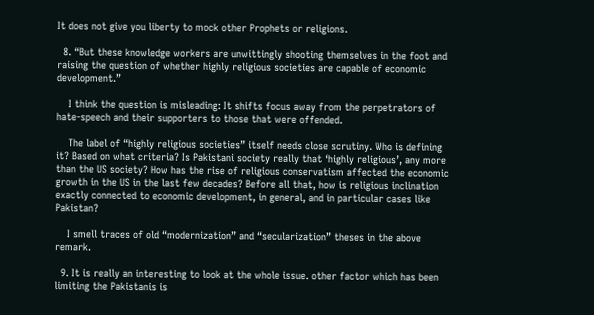It does not give you liberty to mock other Prophets or religions.

  8. “But these knowledge workers are unwittingly shooting themselves in the foot and raising the question of whether highly religious societies are capable of economic development.”

    I think the question is misleading: It shifts focus away from the perpetrators of hate-speech and their supporters to those that were offended.

    The label of “highly religious societies” itself needs close scrutiny. Who is defining it? Based on what criteria? Is Pakistani society really that ‘highly religious’, any more than the US society? How has the rise of religious conservatism affected the economic growth in the US in the last few decades? Before all that, how is religious inclination exactly connected to economic development, in general, and in particular cases like Pakistan?

    I smell traces of old “modernization” and “secularization” theses in the above remark.

  9. It is really an interesting to look at the whole issue. other factor which has been limiting the Pakistanis is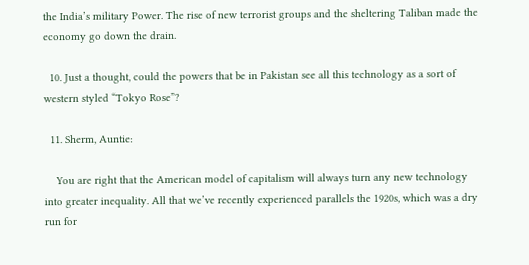the India’s military Power. The rise of new terrorist groups and the sheltering Taliban made the economy go down the drain.

  10. Just a thought, could the powers that be in Pakistan see all this technology as a sort of western styled “Tokyo Rose”?

  11. Sherm, Auntie:

    You are right that the American model of capitalism will always turn any new technology into greater inequality. All that we’ve recently experienced parallels the 1920s, which was a dry run for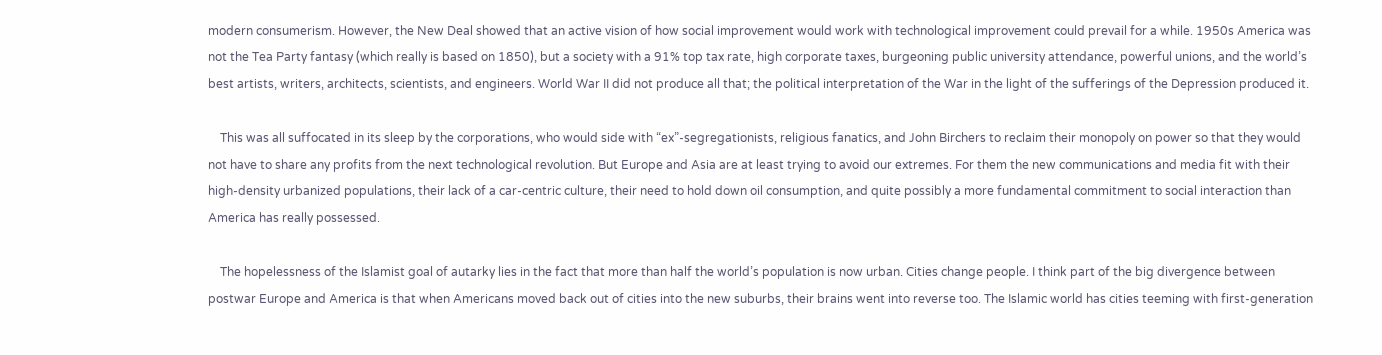modern consumerism. However, the New Deal showed that an active vision of how social improvement would work with technological improvement could prevail for a while. 1950s America was not the Tea Party fantasy (which really is based on 1850), but a society with a 91% top tax rate, high corporate taxes, burgeoning public university attendance, powerful unions, and the world’s best artists, writers, architects, scientists, and engineers. World War II did not produce all that; the political interpretation of the War in the light of the sufferings of the Depression produced it.

    This was all suffocated in its sleep by the corporations, who would side with “ex”-segregationists, religious fanatics, and John Birchers to reclaim their monopoly on power so that they would not have to share any profits from the next technological revolution. But Europe and Asia are at least trying to avoid our extremes. For them the new communications and media fit with their high-density urbanized populations, their lack of a car-centric culture, their need to hold down oil consumption, and quite possibly a more fundamental commitment to social interaction than America has really possessed.

    The hopelessness of the Islamist goal of autarky lies in the fact that more than half the world’s population is now urban. Cities change people. I think part of the big divergence between postwar Europe and America is that when Americans moved back out of cities into the new suburbs, their brains went into reverse too. The Islamic world has cities teeming with first-generation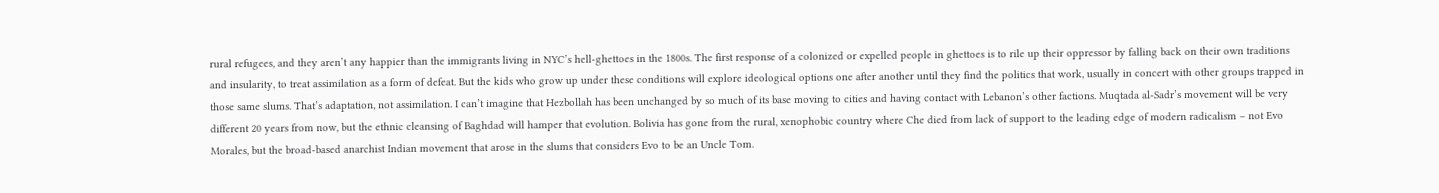rural refugees, and they aren’t any happier than the immigrants living in NYC’s hell-ghettoes in the 1800s. The first response of a colonized or expelled people in ghettoes is to rile up their oppressor by falling back on their own traditions and insularity, to treat assimilation as a form of defeat. But the kids who grow up under these conditions will explore ideological options one after another until they find the politics that work, usually in concert with other groups trapped in those same slums. That’s adaptation, not assimilation. I can’t imagine that Hezbollah has been unchanged by so much of its base moving to cities and having contact with Lebanon’s other factions. Muqtada al-Sadr’s movement will be very different 20 years from now, but the ethnic cleansing of Baghdad will hamper that evolution. Bolivia has gone from the rural, xenophobic country where Che died from lack of support to the leading edge of modern radicalism – not Evo Morales, but the broad-based anarchist Indian movement that arose in the slums that considers Evo to be an Uncle Tom.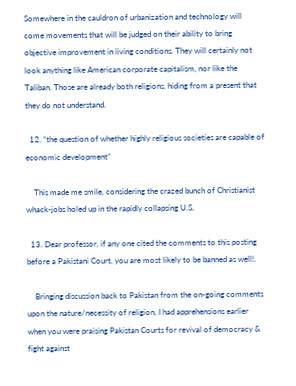Somewhere in the cauldron of urbanization and technology will come movements that will be judged on their ability to bring objective improvement in living conditions. They will certainly not look anything like American corporate capitalism, nor like the Taliban. Those are already both religions, hiding from a present that they do not understand.

  12. “the question of whether highly religious societies are capable of economic development”

    This made me smile, considering the crazed bunch of Christianist whack-jobs holed up in the rapidly collapsing U.S.

  13. Dear professor, if any one cited the comments to this posting before a Pakistani Court, you are most likely to be banned as well!.

    Bringing discussion back to Pakistan from the on-going comments upon the nature/necessity of religion, I had apprehensions earlier when you were praising Pakistan Courts for revival of democracy & fight against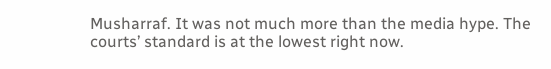Musharraf. It was not much more than the media hype. The courts’ standard is at the lowest right now.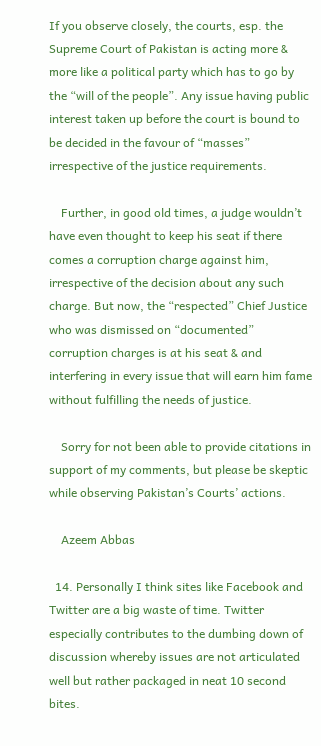If you observe closely, the courts, esp. the Supreme Court of Pakistan is acting more & more like a political party which has to go by the “will of the people”. Any issue having public interest taken up before the court is bound to be decided in the favour of “masses” irrespective of the justice requirements.

    Further, in good old times, a judge wouldn’t have even thought to keep his seat if there comes a corruption charge against him, irrespective of the decision about any such charge. But now, the “respected” Chief Justice who was dismissed on “documented” corruption charges is at his seat & and interfering in every issue that will earn him fame without fulfilling the needs of justice.

    Sorry for not been able to provide citations in support of my comments, but please be skeptic while observing Pakistan’s Courts’ actions.

    Azeem Abbas

  14. Personally I think sites like Facebook and Twitter are a big waste of time. Twitter especially contributes to the dumbing down of discussion whereby issues are not articulated well but rather packaged in neat 10 second bites.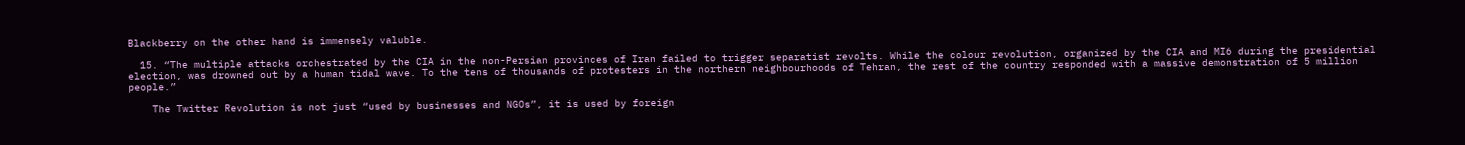Blackberry on the other hand is immensely valuble.

  15. “The multiple attacks orchestrated by the CIA in the non-Persian provinces of Iran failed to trigger separatist revolts. While the colour revolution, organized by the CIA and MI6 during the presidential election, was drowned out by a human tidal wave. To the tens of thousands of protesters in the northern neighbourhoods of Tehran, the rest of the country responded with a massive demonstration of 5 million people.”

    The Twitter Revolution is not just “used by businesses and NGOs”, it is used by foreign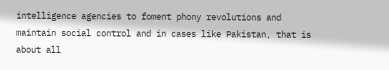intelligence agencies to foment phony revolutions and maintain social control and in cases like Pakistan, that is about all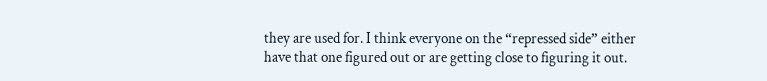they are used for. I think everyone on the “repressed side” either have that one figured out or are getting close to figuring it out.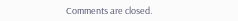Comments are closed.